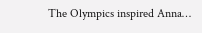The Olympics inspired Anna…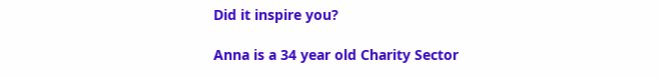Did it inspire you?

Anna is a 34 year old Charity Sector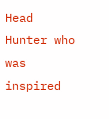Head Hunter who was inspired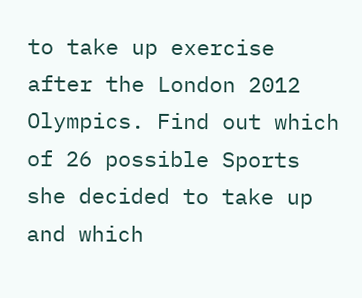to take up exercise after the London 2012 Olympics. Find out which of 26 possible Sports she decided to take up and which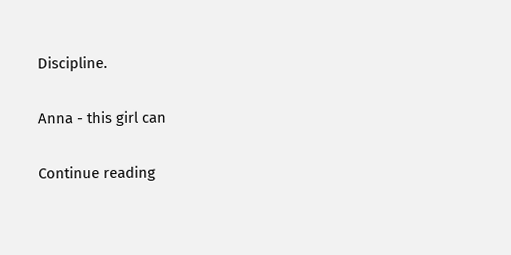Discipline.

Anna - this girl can

Continue reading